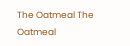The Oatmeal The Oatmeal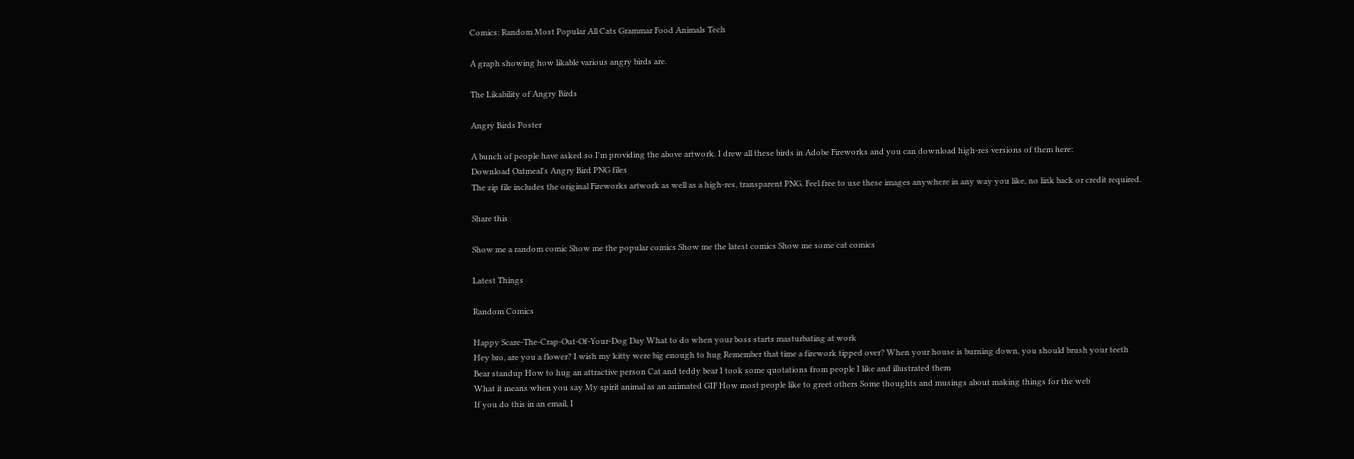Comics: Random Most Popular All Cats Grammar Food Animals Tech

A graph showing how likable various angry birds are.

The Likability of Angry Birds

Angry Birds Poster

A bunch of people have asked so I'm providing the above artwork. I drew all these birds in Adobe Fireworks and you can download high-res versions of them here:
Download Oatmeal's Angry Bird PNG files
The zip file includes the original Fireworks artwork as well as a high-res, transparent PNG. Feel free to use these images anywhere in any way you like, no link back or credit required.

Share this

Show me a random comic Show me the popular comics Show me the latest comics Show me some cat comics

Latest Things

Random Comics

Happy Scare-The-Crap-Out-Of-Your-Dog Day What to do when your boss starts masturbating at work
Hey bro, are you a flower? I wish my kitty were big enough to hug Remember that time a firework tipped over? When your house is burning down, you should brush your teeth
Bear standup How to hug an attractive person Cat and teddy bear I took some quotations from people I like and illustrated them
What it means when you say My spirit animal as an animated GIF How most people like to greet others Some thoughts and musings about making things for the web
If you do this in an email, I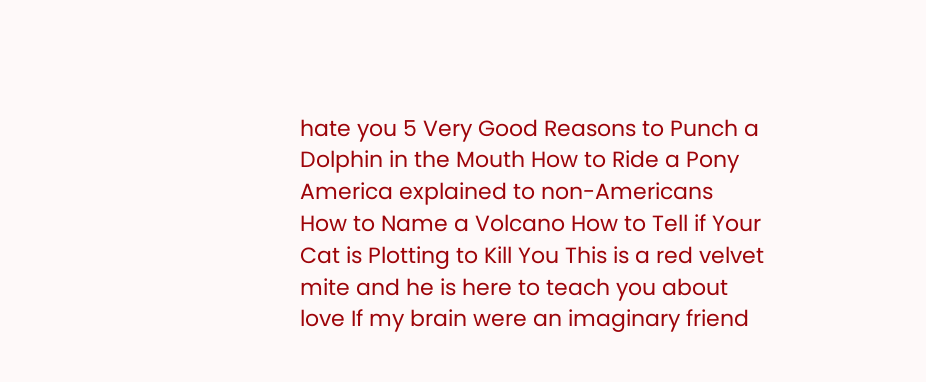hate you 5 Very Good Reasons to Punch a Dolphin in the Mouth How to Ride a Pony America explained to non-Americans
How to Name a Volcano How to Tell if Your Cat is Plotting to Kill You This is a red velvet mite and he is here to teach you about love If my brain were an imaginary friend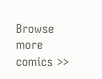Browse more comics >>